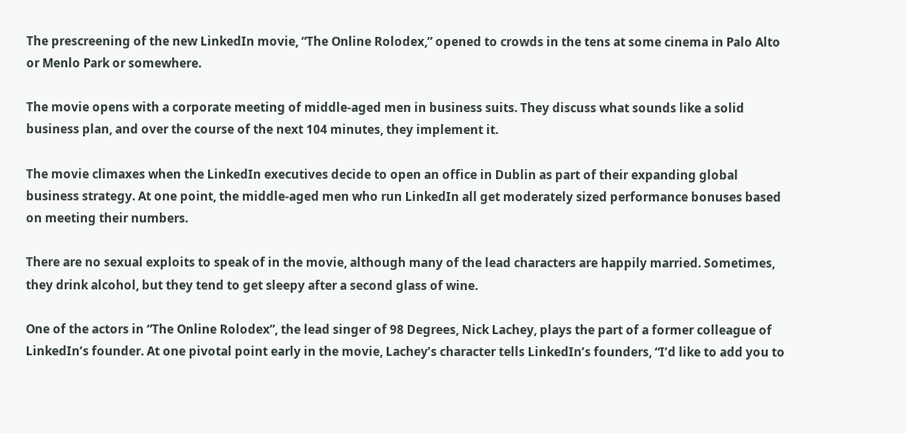The prescreening of the new LinkedIn movie, “The Online Rolodex,” opened to crowds in the tens at some cinema in Palo Alto or Menlo Park or somewhere.

The movie opens with a corporate meeting of middle-aged men in business suits. They discuss what sounds like a solid business plan, and over the course of the next 104 minutes, they implement it.

The movie climaxes when the LinkedIn executives decide to open an office in Dublin as part of their expanding global business strategy. At one point, the middle-aged men who run LinkedIn all get moderately sized performance bonuses based on meeting their numbers.

There are no sexual exploits to speak of in the movie, although many of the lead characters are happily married. Sometimes, they drink alcohol, but they tend to get sleepy after a second glass of wine.

One of the actors in “The Online Rolodex”, the lead singer of 98 Degrees, Nick Lachey, plays the part of a former colleague of LinkedIn’s founder. At one pivotal point early in the movie, Lachey’s character tells LinkedIn’s founders, “I’d like to add you to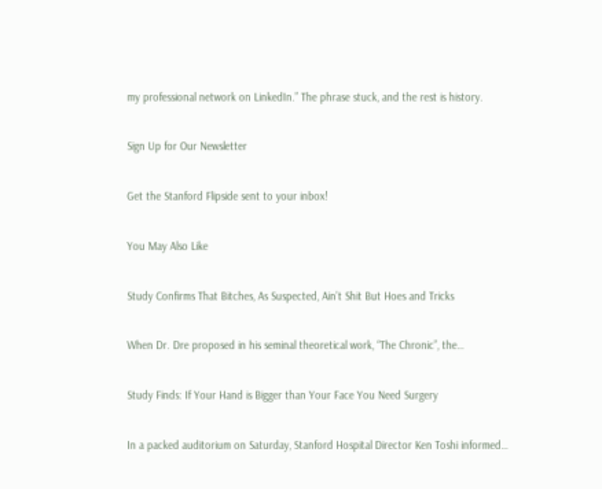my professional network on LinkedIn.” The phrase stuck, and the rest is history.

Sign Up for Our Newsletter

Get the Stanford Flipside sent to your inbox!

You May Also Like

Study Confirms That Bitches, As Suspected, Ain’t Shit But Hoes and Tricks

When Dr. Dre proposed in his seminal theoretical work, “The Chronic”, the…

Study Finds: If Your Hand is Bigger than Your Face You Need Surgery

In a packed auditorium on Saturday, Stanford Hospital Director Ken Toshi informed…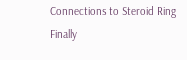Connections to Steroid Ring Finally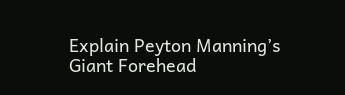Explain Peyton Manning’s Giant Forehead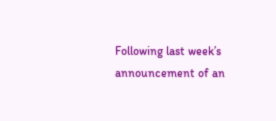Following last week’s announcement of an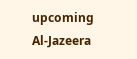upcoming Al-Jazeera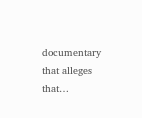documentary that alleges that…